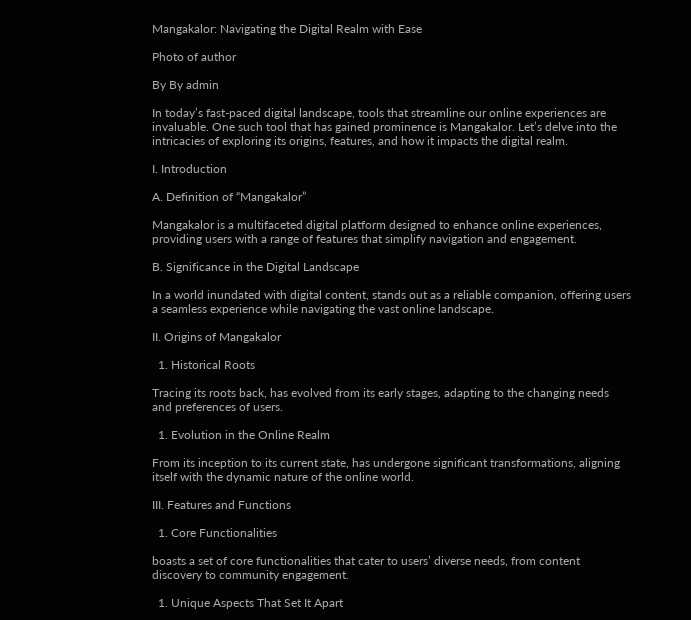Mangakalor: Navigating the Digital Realm with Ease

Photo of author

By By admin

In today’s fast-paced digital landscape, tools that streamline our online experiences are invaluable. One such tool that has gained prominence is Mangakalor. Let’s delve into the intricacies of exploring its origins, features, and how it impacts the digital realm.

I. Introduction

A. Definition of “Mangakalor”

Mangakalor is a multifaceted digital platform designed to enhance online experiences, providing users with a range of features that simplify navigation and engagement.

B. Significance in the Digital Landscape

In a world inundated with digital content, stands out as a reliable companion, offering users a seamless experience while navigating the vast online landscape.

II. Origins of Mangakalor

  1. Historical Roots

Tracing its roots back, has evolved from its early stages, adapting to the changing needs and preferences of users.

  1. Evolution in the Online Realm

From its inception to its current state, has undergone significant transformations, aligning itself with the dynamic nature of the online world.

III. Features and Functions

  1. Core Functionalities

boasts a set of core functionalities that cater to users’ diverse needs, from content discovery to community engagement.

  1. Unique Aspects That Set It Apart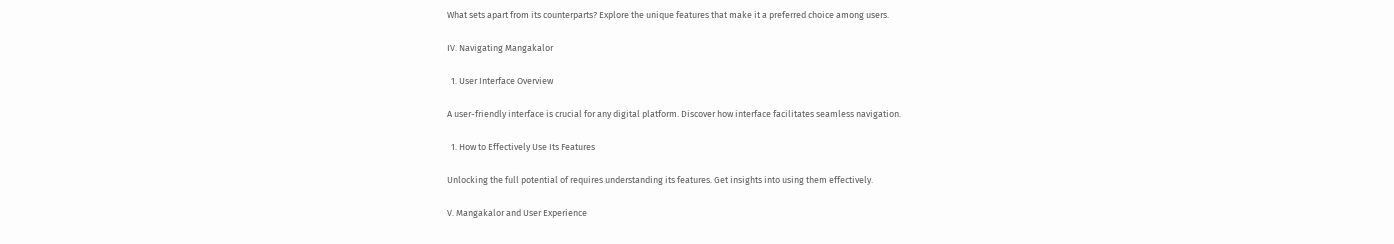What sets apart from its counterparts? Explore the unique features that make it a preferred choice among users.

IV. Navigating Mangakalor

  1. User Interface Overview

A user-friendly interface is crucial for any digital platform. Discover how interface facilitates seamless navigation.

  1. How to Effectively Use Its Features

Unlocking the full potential of requires understanding its features. Get insights into using them effectively.

V. Mangakalor and User Experience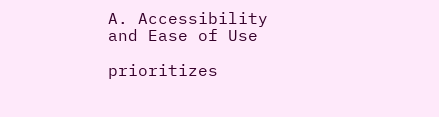A. Accessibility and Ease of Use

prioritizes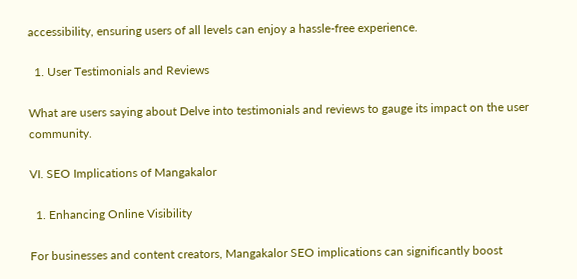accessibility, ensuring users of all levels can enjoy a hassle-free experience.

  1. User Testimonials and Reviews

What are users saying about Delve into testimonials and reviews to gauge its impact on the user community.

VI. SEO Implications of Mangakalor

  1. Enhancing Online Visibility

For businesses and content creators, Mangakalor SEO implications can significantly boost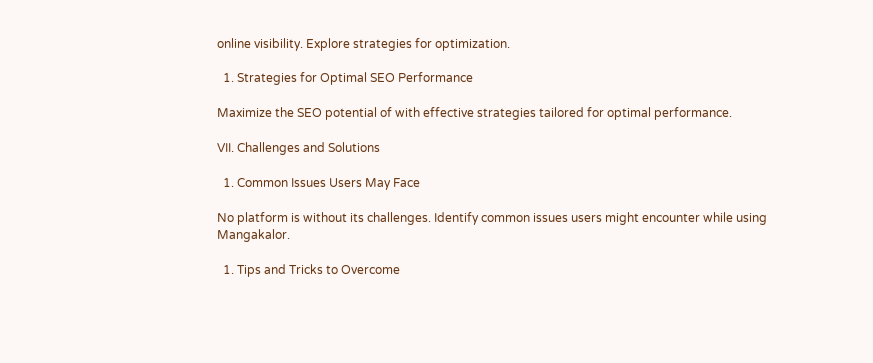online visibility. Explore strategies for optimization.

  1. Strategies for Optimal SEO Performance

Maximize the SEO potential of with effective strategies tailored for optimal performance.

VII. Challenges and Solutions

  1. Common Issues Users May Face

No platform is without its challenges. Identify common issues users might encounter while using Mangakalor.

  1. Tips and Tricks to Overcome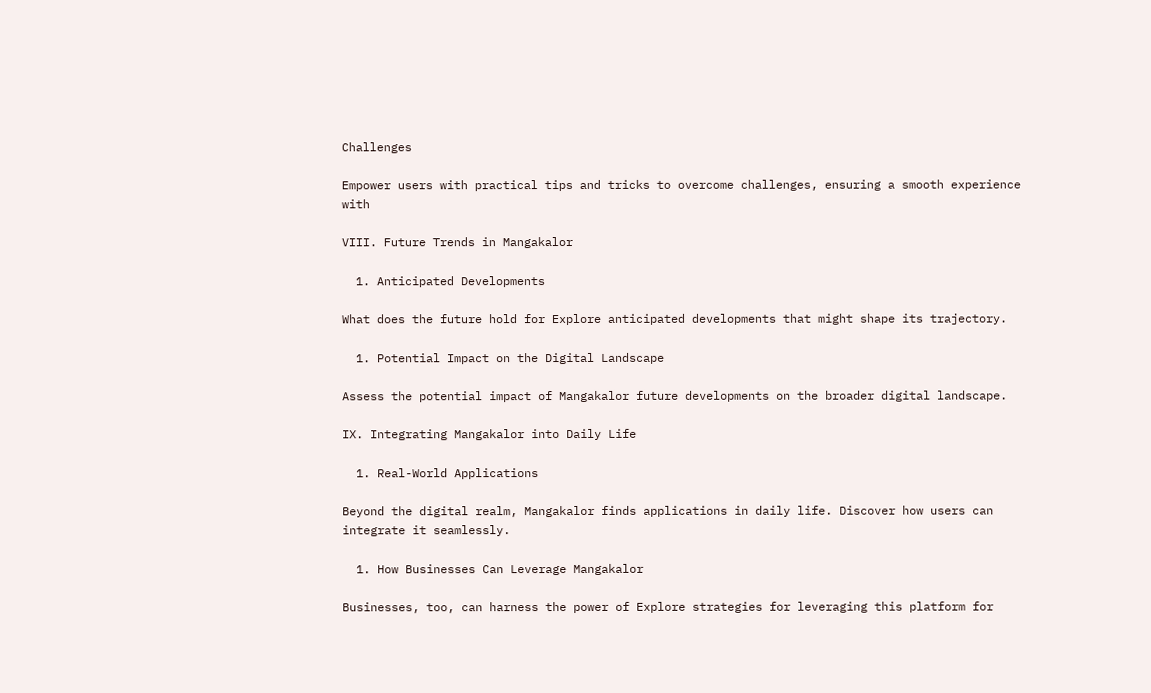Challenges

Empower users with practical tips and tricks to overcome challenges, ensuring a smooth experience with

VIII. Future Trends in Mangakalor

  1. Anticipated Developments

What does the future hold for Explore anticipated developments that might shape its trajectory.

  1. Potential Impact on the Digital Landscape

Assess the potential impact of Mangakalor future developments on the broader digital landscape.

IX. Integrating Mangakalor into Daily Life

  1. Real-World Applications

Beyond the digital realm, Mangakalor finds applications in daily life. Discover how users can integrate it seamlessly.

  1. How Businesses Can Leverage Mangakalor

Businesses, too, can harness the power of Explore strategies for leveraging this platform for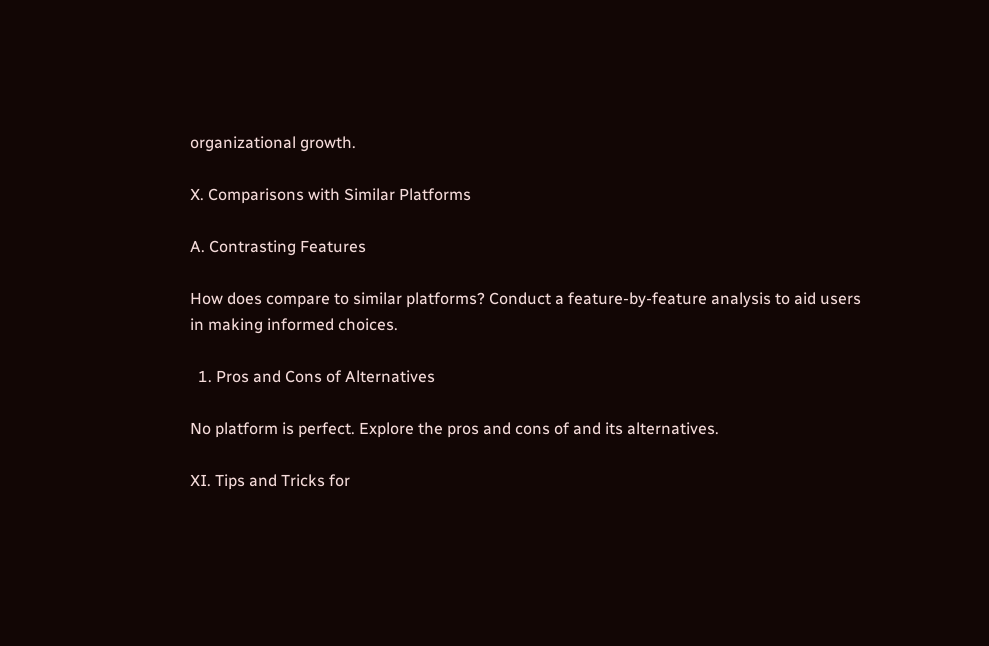organizational growth.

X. Comparisons with Similar Platforms

A. Contrasting Features

How does compare to similar platforms? Conduct a feature-by-feature analysis to aid users in making informed choices.

  1. Pros and Cons of Alternatives

No platform is perfect. Explore the pros and cons of and its alternatives.

XI. Tips and Tricks for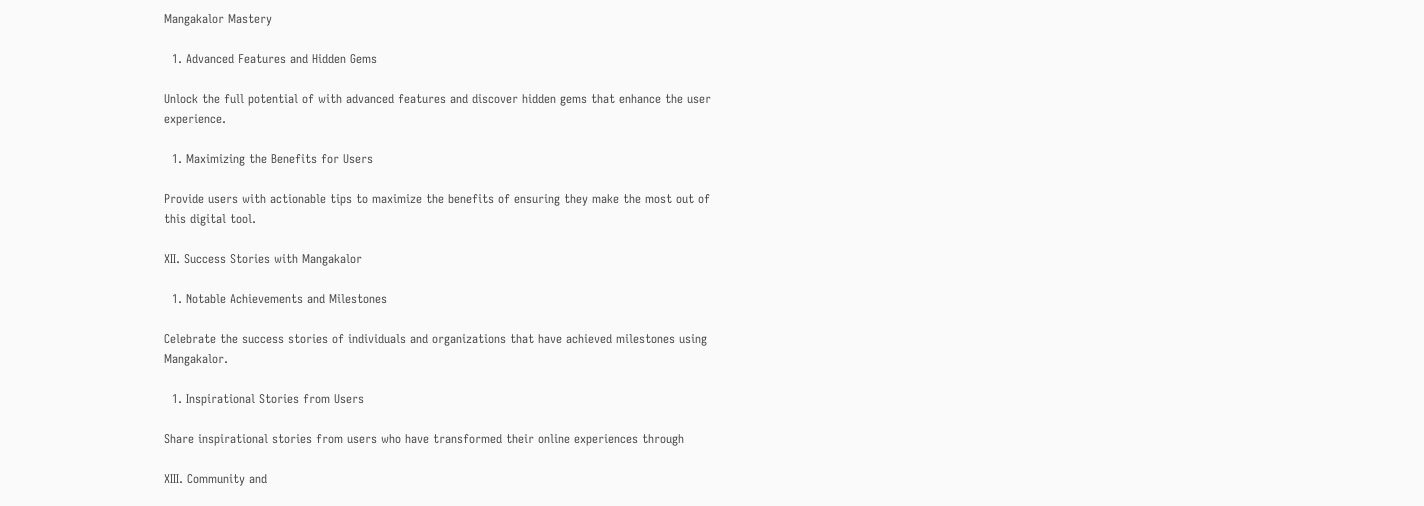Mangakalor Mastery

  1. Advanced Features and Hidden Gems

Unlock the full potential of with advanced features and discover hidden gems that enhance the user experience.

  1. Maximizing the Benefits for Users

Provide users with actionable tips to maximize the benefits of ensuring they make the most out of this digital tool.

XII. Success Stories with Mangakalor

  1. Notable Achievements and Milestones

Celebrate the success stories of individuals and organizations that have achieved milestones using Mangakalor.

  1. Inspirational Stories from Users

Share inspirational stories from users who have transformed their online experiences through

XIII. Community and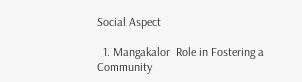Social Aspect

  1. Mangakalor  Role in Fostering a Community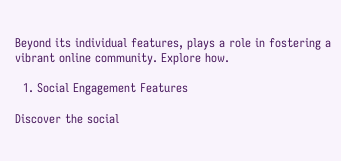Beyond its individual features, plays a role in fostering a vibrant online community. Explore how.

  1. Social Engagement Features

Discover the social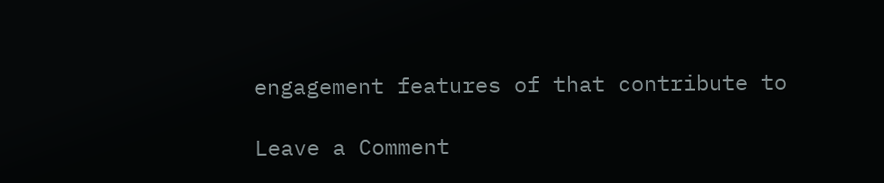engagement features of that contribute to

Leave a Comment